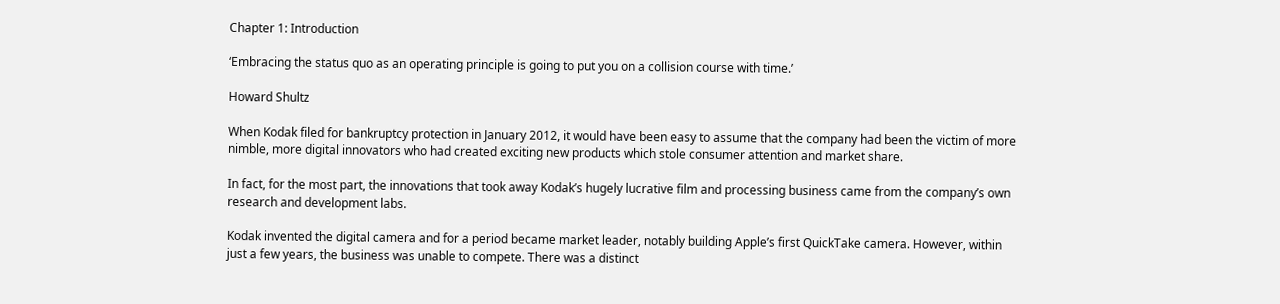Chapter 1: Introduction

‘Embracing the status quo as an operating principle is going to put you on a collision course with time.’

Howard Shultz

When Kodak filed for bankruptcy protection in January 2012, it would have been easy to assume that the company had been the victim of more nimble, more digital innovators who had created exciting new products which stole consumer attention and market share.

In fact, for the most part, the innovations that took away Kodak’s hugely lucrative film and processing business came from the company’s own research and development labs.

Kodak invented the digital camera and for a period became market leader, notably building Apple’s first QuickTake camera. However, within just a few years, the business was unable to compete. There was a distinct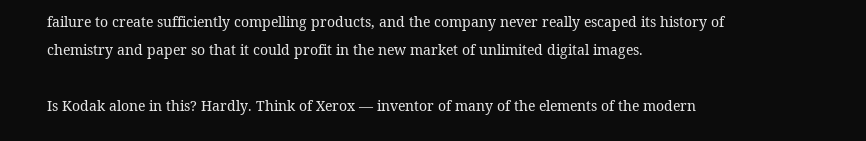failure to create sufficiently compelling products, and the company never really escaped its history of chemistry and paper so that it could profit in the new market of unlimited digital images.

Is Kodak alone in this? Hardly. Think of Xerox — inventor of many of the elements of the modern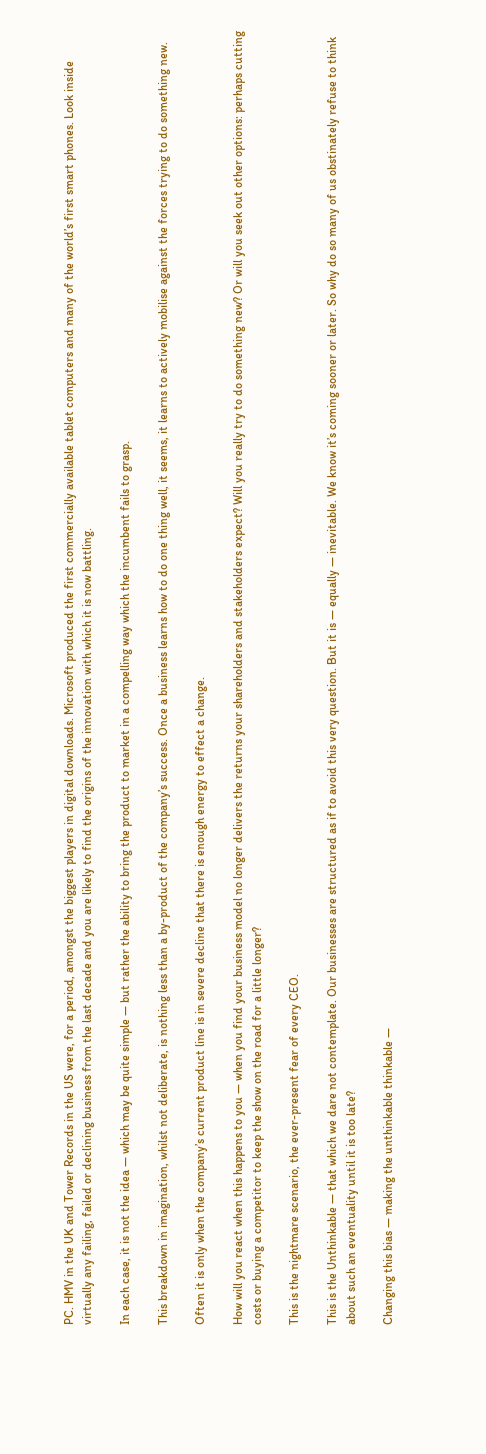PC. HMV in the UK and Tower Records in the US were, for a period, amongst the biggest players in digital downloads. Microsoft produced the first commercially available tablet computers and many of the world’s first smart phones. Look inside virtually any failing, failed or declining business from the last decade and you are likely to find the origins of the innovation with which it is now battling.

In each case, it is not the idea — which may be quite simple — but rather the ability to bring the product to market in a compelling way which the incumbent fails to grasp.

This breakdown in imagination, whilst not deliberate, is nothing less than a by-product of the company’s success. Once a business learns how to do one thing well, it seems, it learns to actively mobilise against the forces trying to do something new.

Often it is only when the company’s current product line is in severe decline that there is enough energy to effect a change.

How will you react when this happens to you — when you find your business model no longer delivers the returns your shareholders and stakeholders expect? Will you really try to do something new? Or will you seek out other options: perhaps cutting costs or buying a competitor to keep the show on the road for a little longer?

This is the nightmare scenario, the ever-present fear of every CEO.

This is the Unthinkable — that which we dare not contemplate. Our businesses are structured as if to avoid this very question. But it is — equally — inevitable. We know it’s coming sooner or later. So why do so many of us obstinately refuse to think about such an eventuality until it is too late?

Changing this bias — making the unthinkable thinkable —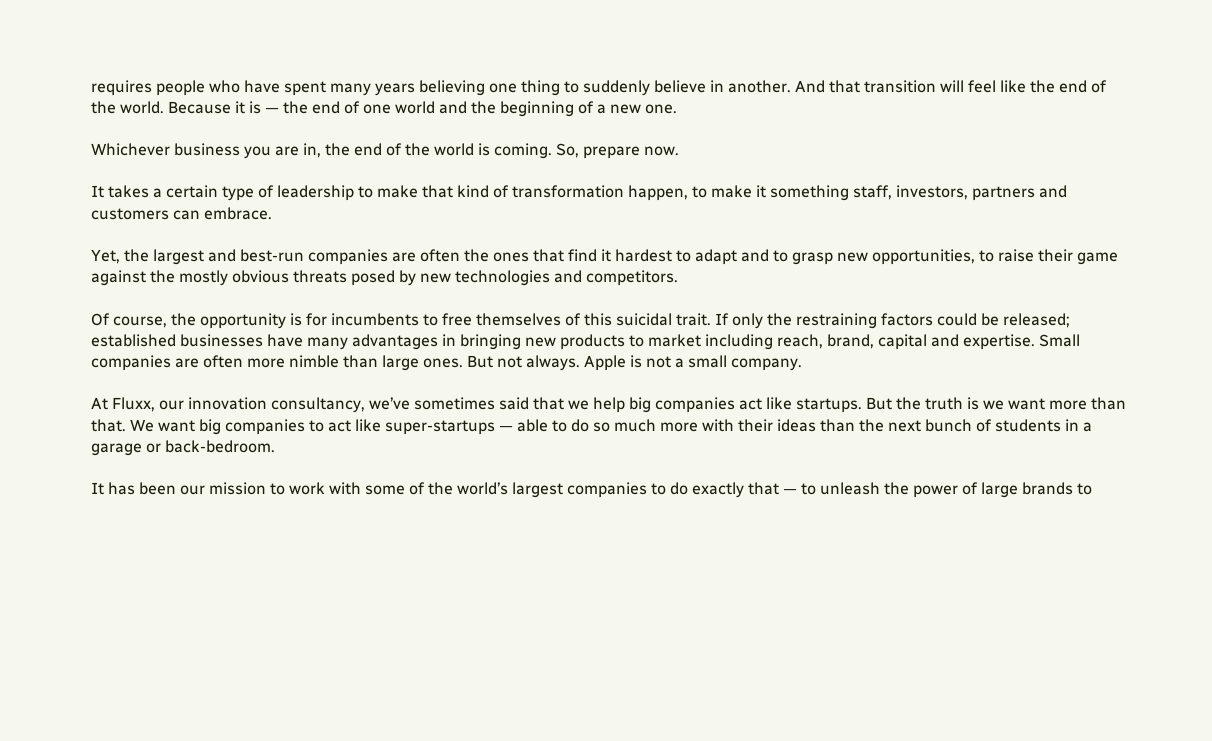requires people who have spent many years believing one thing to suddenly believe in another. And that transition will feel like the end of the world. Because it is — the end of one world and the beginning of a new one.

Whichever business you are in, the end of the world is coming. So, prepare now.

It takes a certain type of leadership to make that kind of transformation happen, to make it something staff, investors, partners and customers can embrace.

Yet, the largest and best-run companies are often the ones that find it hardest to adapt and to grasp new opportunities, to raise their game against the mostly obvious threats posed by new technologies and competitors.

Of course, the opportunity is for incumbents to free themselves of this suicidal trait. If only the restraining factors could be released; established businesses have many advantages in bringing new products to market including reach, brand, capital and expertise. Small companies are often more nimble than large ones. But not always. Apple is not a small company.

At Fluxx, our innovation consultancy, we’ve sometimes said that we help big companies act like startups. But the truth is we want more than that. We want big companies to act like super-startups — able to do so much more with their ideas than the next bunch of students in a garage or back-bedroom.

It has been our mission to work with some of the world’s largest companies to do exactly that — to unleash the power of large brands to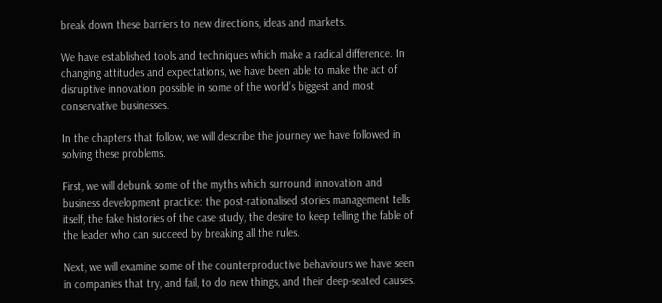break down these barriers to new directions, ideas and markets.

We have established tools and techniques which make a radical difference. In changing attitudes and expectations, we have been able to make the act of disruptive innovation possible in some of the world’s biggest and most conservative businesses.

In the chapters that follow, we will describe the journey we have followed in solving these problems.

First, we will debunk some of the myths which surround innovation and business development practice: the post-rationalised stories management tells itself, the fake histories of the case study, the desire to keep telling the fable of the leader who can succeed by breaking all the rules.

Next, we will examine some of the counterproductive behaviours we have seen in companies that try, and fail, to do new things, and their deep-seated causes.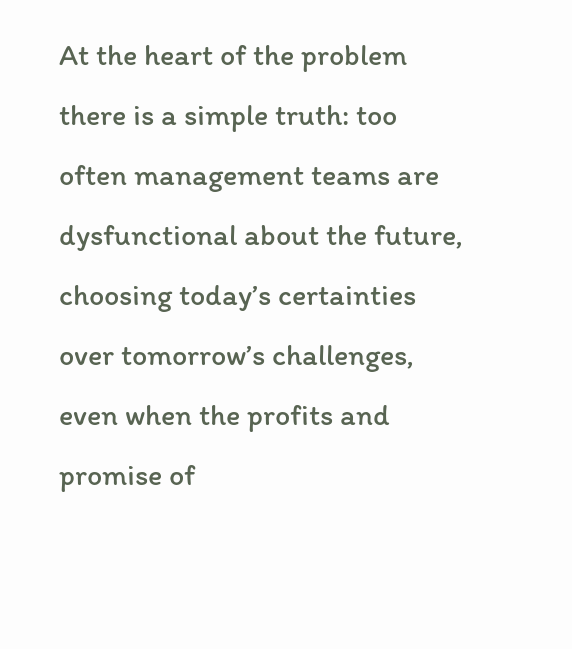At the heart of the problem there is a simple truth: too often management teams are dysfunctional about the future, choosing today’s certainties over tomorrow’s challenges, even when the profits and promise of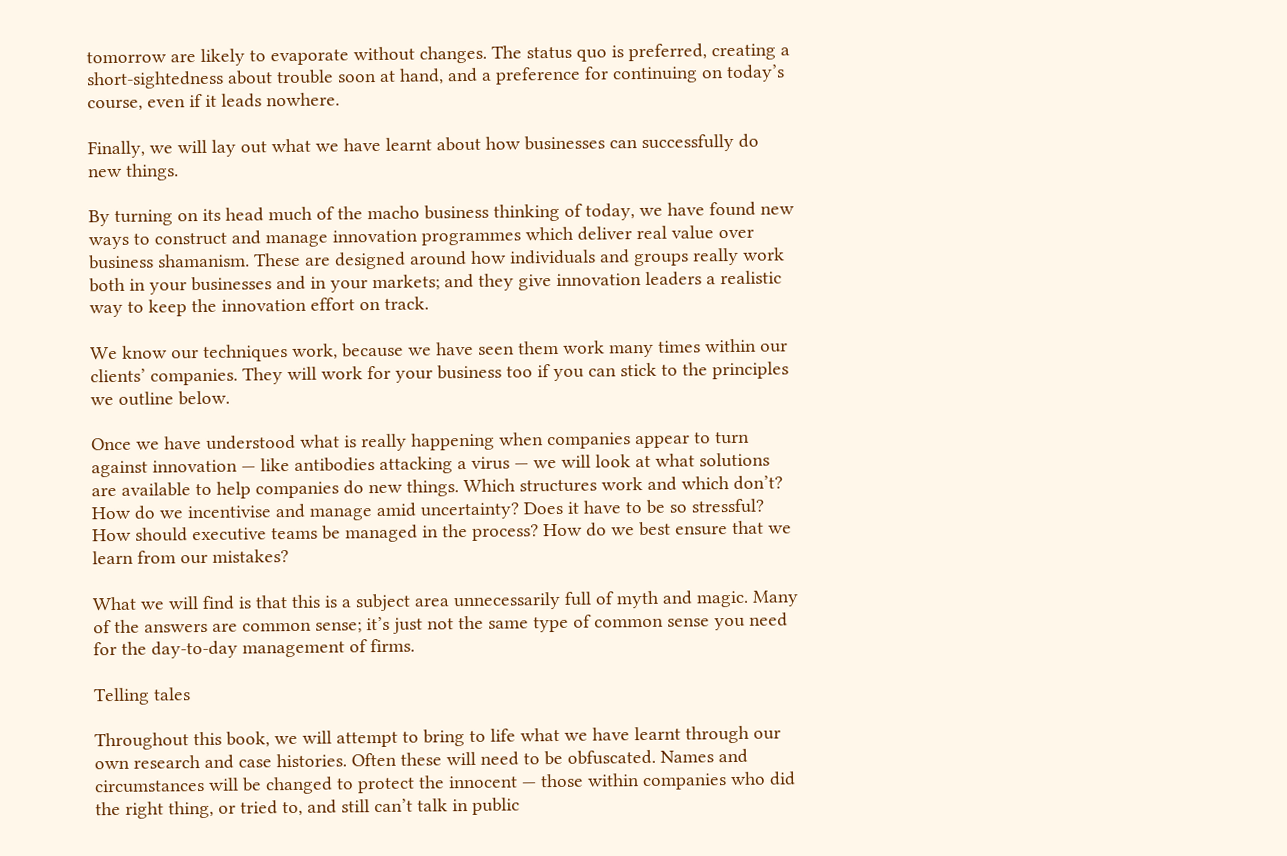tomorrow are likely to evaporate without changes. The status quo is preferred, creating a short-sightedness about trouble soon at hand, and a preference for continuing on today’s course, even if it leads nowhere.

Finally, we will lay out what we have learnt about how businesses can successfully do new things.

By turning on its head much of the macho business thinking of today, we have found new ways to construct and manage innovation programmes which deliver real value over business shamanism. These are designed around how individuals and groups really work both in your businesses and in your markets; and they give innovation leaders a realistic way to keep the innovation effort on track.

We know our techniques work, because we have seen them work many times within our clients’ companies. They will work for your business too if you can stick to the principles we outline below.

Once we have understood what is really happening when companies appear to turn against innovation — like antibodies attacking a virus — we will look at what solutions are available to help companies do new things. Which structures work and which don’t? How do we incentivise and manage amid uncertainty? Does it have to be so stressful? How should executive teams be managed in the process? How do we best ensure that we learn from our mistakes?

What we will find is that this is a subject area unnecessarily full of myth and magic. Many of the answers are common sense; it’s just not the same type of common sense you need for the day-to-day management of firms.

Telling tales

Throughout this book, we will attempt to bring to life what we have learnt through our own research and case histories. Often these will need to be obfuscated. Names and circumstances will be changed to protect the innocent — those within companies who did the right thing, or tried to, and still can’t talk in public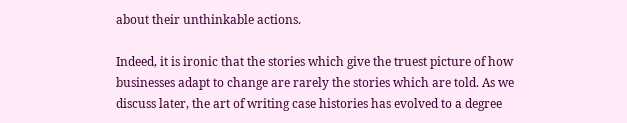about their unthinkable actions.

Indeed, it is ironic that the stories which give the truest picture of how businesses adapt to change are rarely the stories which are told. As we discuss later, the art of writing case histories has evolved to a degree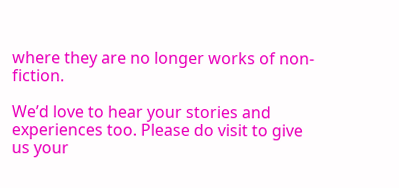where they are no longer works of non-fiction.

We’d love to hear your stories and experiences too. Please do visit to give us your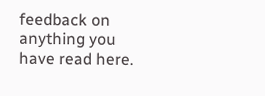feedback on anything you have read here.